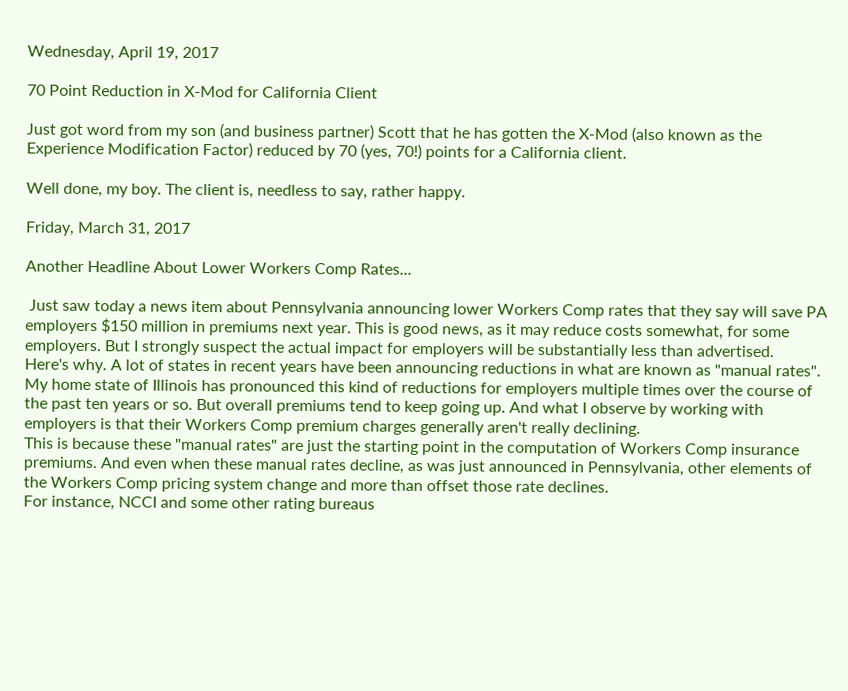Wednesday, April 19, 2017

70 Point Reduction in X-Mod for California Client

Just got word from my son (and business partner) Scott that he has gotten the X-Mod (also known as the Experience Modification Factor) reduced by 70 (yes, 70!) points for a California client.

Well done, my boy. The client is, needless to say, rather happy.

Friday, March 31, 2017

Another Headline About Lower Workers Comp Rates...

 Just saw today a news item about Pennsylvania announcing lower Workers Comp rates that they say will save PA employers $150 million in premiums next year. This is good news, as it may reduce costs somewhat, for some employers. But I strongly suspect the actual impact for employers will be substantially less than advertised.
Here's why. A lot of states in recent years have been announcing reductions in what are known as "manual rates". My home state of Illinois has pronounced this kind of reductions for employers multiple times over the course of the past ten years or so. But overall premiums tend to keep going up. And what I observe by working with employers is that their Workers Comp premium charges generally aren't really declining.
This is because these "manual rates" are just the starting point in the computation of Workers Comp insurance premiums. And even when these manual rates decline, as was just announced in Pennsylvania, other elements of the Workers Comp pricing system change and more than offset those rate declines.
For instance, NCCI and some other rating bureaus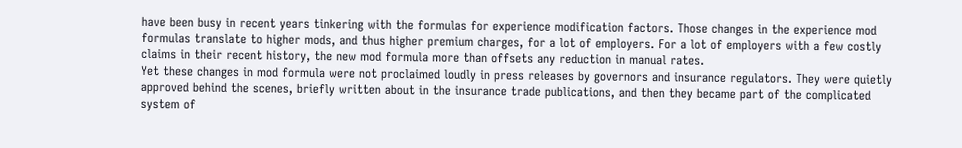have been busy in recent years tinkering with the formulas for experience modification factors. Those changes in the experience mod formulas translate to higher mods, and thus higher premium charges, for a lot of employers. For a lot of employers with a few costly claims in their recent history, the new mod formula more than offsets any reduction in manual rates.
Yet these changes in mod formula were not proclaimed loudly in press releases by governors and insurance regulators. They were quietly approved behind the scenes, briefly written about in the insurance trade publications, and then they became part of the complicated system of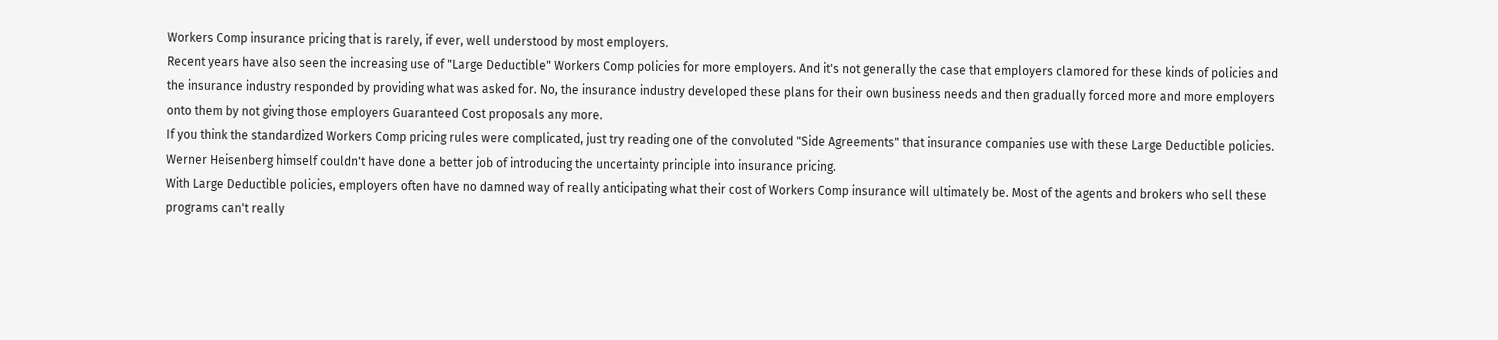Workers Comp insurance pricing that is rarely, if ever, well understood by most employers.
Recent years have also seen the increasing use of "Large Deductible" Workers Comp policies for more employers. And it's not generally the case that employers clamored for these kinds of policies and the insurance industry responded by providing what was asked for. No, the insurance industry developed these plans for their own business needs and then gradually forced more and more employers onto them by not giving those employers Guaranteed Cost proposals any more.
If you think the standardized Workers Comp pricing rules were complicated, just try reading one of the convoluted "Side Agreements" that insurance companies use with these Large Deductible policies. Werner Heisenberg himself couldn't have done a better job of introducing the uncertainty principle into insurance pricing.
With Large Deductible policies, employers often have no damned way of really anticipating what their cost of Workers Comp insurance will ultimately be. Most of the agents and brokers who sell these programs can't really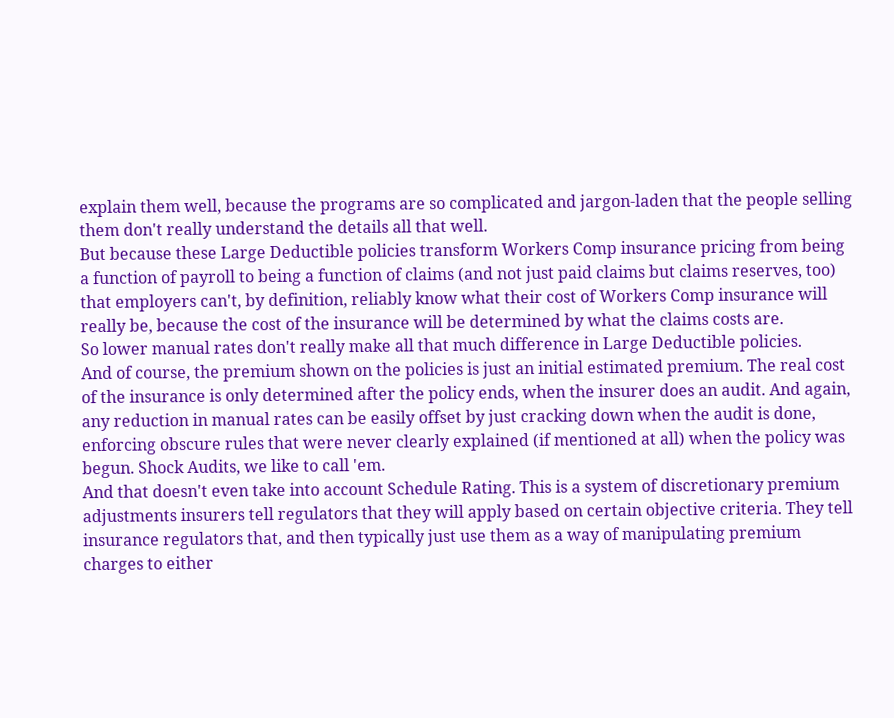explain them well, because the programs are so complicated and jargon-laden that the people selling them don't really understand the details all that well.
But because these Large Deductible policies transform Workers Comp insurance pricing from being a function of payroll to being a function of claims (and not just paid claims but claims reserves, too) that employers can't, by definition, reliably know what their cost of Workers Comp insurance will really be, because the cost of the insurance will be determined by what the claims costs are.
So lower manual rates don't really make all that much difference in Large Deductible policies.
And of course, the premium shown on the policies is just an initial estimated premium. The real cost of the insurance is only determined after the policy ends, when the insurer does an audit. And again, any reduction in manual rates can be easily offset by just cracking down when the audit is done, enforcing obscure rules that were never clearly explained (if mentioned at all) when the policy was begun. Shock Audits, we like to call 'em.
And that doesn't even take into account Schedule Rating. This is a system of discretionary premium adjustments insurers tell regulators that they will apply based on certain objective criteria. They tell insurance regulators that, and then typically just use them as a way of manipulating premium charges to either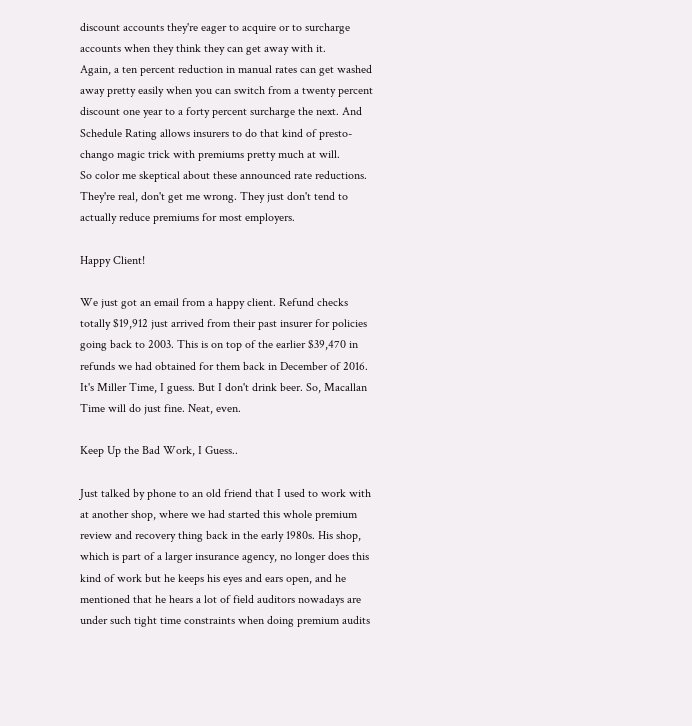discount accounts they're eager to acquire or to surcharge accounts when they think they can get away with it.
Again, a ten percent reduction in manual rates can get washed away pretty easily when you can switch from a twenty percent discount one year to a forty percent surcharge the next. And Schedule Rating allows insurers to do that kind of presto-chango magic trick with premiums pretty much at will.
So color me skeptical about these announced rate reductions. They're real, don't get me wrong. They just don't tend to actually reduce premiums for most employers.

Happy Client!

We just got an email from a happy client. Refund checks totally $19,912 just arrived from their past insurer for policies going back to 2003. This is on top of the earlier $39,470 in refunds we had obtained for them back in December of 2016. It's Miller Time, I guess. But I don't drink beer. So, Macallan Time will do just fine. Neat, even.

Keep Up the Bad Work, I Guess..

Just talked by phone to an old friend that I used to work with at another shop, where we had started this whole premium review and recovery thing back in the early 1980s. His shop, which is part of a larger insurance agency, no longer does this kind of work but he keeps his eyes and ears open, and he mentioned that he hears a lot of field auditors nowadays are under such tight time constraints when doing premium audits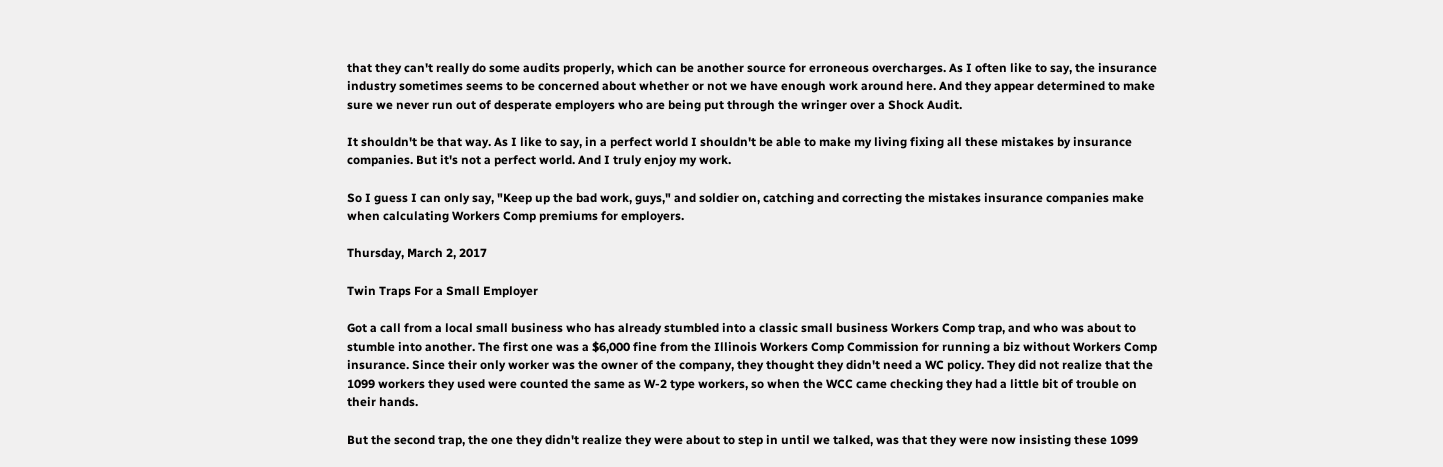that they can't really do some audits properly, which can be another source for erroneous overcharges. As I often like to say, the insurance industry sometimes seems to be concerned about whether or not we have enough work around here. And they appear determined to make sure we never run out of desperate employers who are being put through the wringer over a Shock Audit.

It shouldn't be that way. As I like to say, in a perfect world I shouldn't be able to make my living fixing all these mistakes by insurance companies. But it's not a perfect world. And I truly enjoy my work.

So I guess I can only say, "Keep up the bad work, guys," and soldier on, catching and correcting the mistakes insurance companies make when calculating Workers Comp premiums for employers.

Thursday, March 2, 2017

Twin Traps For a Small Employer

Got a call from a local small business who has already stumbled into a classic small business Workers Comp trap, and who was about to stumble into another. The first one was a $6,000 fine from the Illinois Workers Comp Commission for running a biz without Workers Comp insurance. Since their only worker was the owner of the company, they thought they didn't need a WC policy. They did not realize that the 1099 workers they used were counted the same as W-2 type workers, so when the WCC came checking they had a little bit of trouble on their hands.

But the second trap, the one they didn't realize they were about to step in until we talked, was that they were now insisting these 1099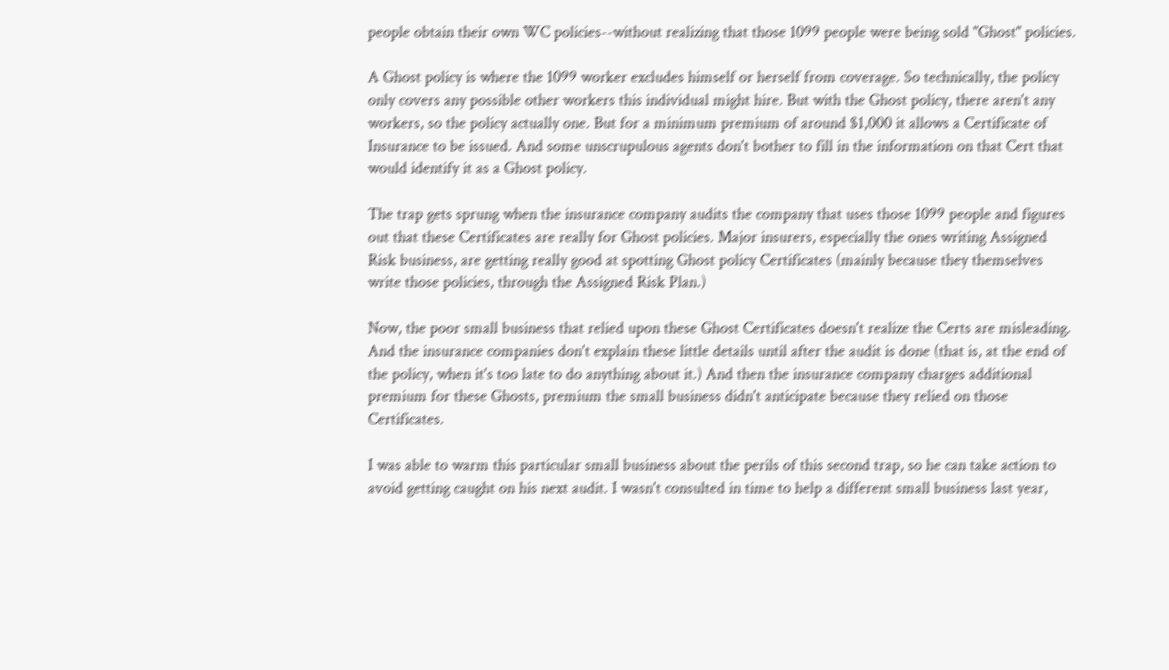people obtain their own WC policies--without realizing that those 1099 people were being sold "Ghost" policies.

A Ghost policy is where the 1099 worker excludes himself or herself from coverage. So technically, the policy only covers any possible other workers this individual might hire. But with the Ghost policy, there aren't any workers, so the policy actually one. But for a minimum premium of around $1,000 it allows a Certificate of Insurance to be issued. And some unscrupulous agents don't bother to fill in the information on that Cert that would identify it as a Ghost policy.

The trap gets sprung when the insurance company audits the company that uses those 1099 people and figures out that these Certificates are really for Ghost policies. Major insurers, especially the ones writing Assigned Risk business, are getting really good at spotting Ghost policy Certificates (mainly because they themselves write those policies, through the Assigned Risk Plan.)

Now, the poor small business that relied upon these Ghost Certificates doesn't realize the Certs are misleading. And the insurance companies don't explain these little details until after the audit is done (that is, at the end of the policy, when it's too late to do anything about it.) And then the insurance company charges additional premium for these Ghosts, premium the small business didn't anticipate because they relied on those Certificates.

I was able to warm this particular small business about the perils of this second trap, so he can take action to avoid getting caught on his next audit. I wasn't consulted in time to help a different small business last year,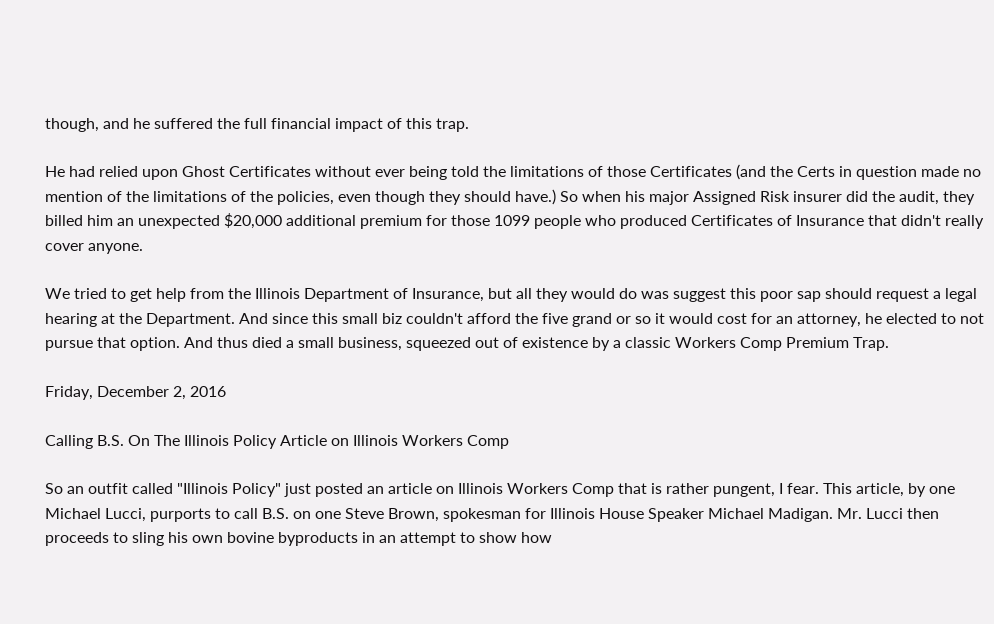though, and he suffered the full financial impact of this trap.

He had relied upon Ghost Certificates without ever being told the limitations of those Certificates (and the Certs in question made no mention of the limitations of the policies, even though they should have.) So when his major Assigned Risk insurer did the audit, they billed him an unexpected $20,000 additional premium for those 1099 people who produced Certificates of Insurance that didn't really cover anyone.

We tried to get help from the Illinois Department of Insurance, but all they would do was suggest this poor sap should request a legal hearing at the Department. And since this small biz couldn't afford the five grand or so it would cost for an attorney, he elected to not pursue that option. And thus died a small business, squeezed out of existence by a classic Workers Comp Premium Trap.

Friday, December 2, 2016

Calling B.S. On The Illinois Policy Article on Illinois Workers Comp

So an outfit called "Illinois Policy" just posted an article on Illinois Workers Comp that is rather pungent, I fear. This article, by one Michael Lucci, purports to call B.S. on one Steve Brown, spokesman for Illinois House Speaker Michael Madigan. Mr. Lucci then proceeds to sling his own bovine byproducts in an attempt to show how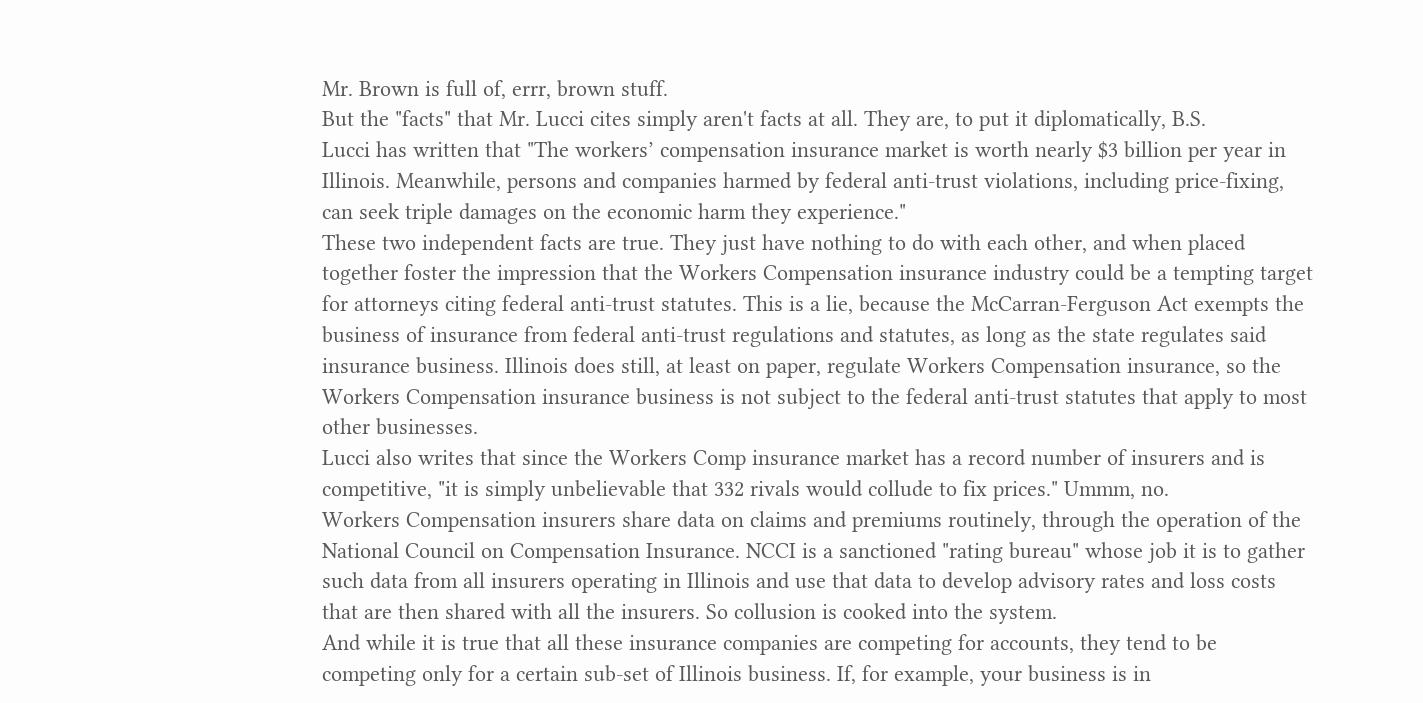Mr. Brown is full of, errr, brown stuff.
But the "facts" that Mr. Lucci cites simply aren't facts at all. They are, to put it diplomatically, B.S.
Lucci has written that "The workers’ compensation insurance market is worth nearly $3 billion per year in Illinois. Meanwhile, persons and companies harmed by federal anti-trust violations, including price-fixing, can seek triple damages on the economic harm they experience."
These two independent facts are true. They just have nothing to do with each other, and when placed together foster the impression that the Workers Compensation insurance industry could be a tempting target for attorneys citing federal anti-trust statutes. This is a lie, because the McCarran-Ferguson Act exempts the business of insurance from federal anti-trust regulations and statutes, as long as the state regulates said insurance business. Illinois does still, at least on paper, regulate Workers Compensation insurance, so the Workers Compensation insurance business is not subject to the federal anti-trust statutes that apply to most other businesses.
Lucci also writes that since the Workers Comp insurance market has a record number of insurers and is competitive, "it is simply unbelievable that 332 rivals would collude to fix prices." Ummm, no.
Workers Compensation insurers share data on claims and premiums routinely, through the operation of the National Council on Compensation Insurance. NCCI is a sanctioned "rating bureau" whose job it is to gather such data from all insurers operating in Illinois and use that data to develop advisory rates and loss costs that are then shared with all the insurers. So collusion is cooked into the system.
And while it is true that all these insurance companies are competing for accounts, they tend to be competing only for a certain sub-set of Illinois business. If, for example, your business is in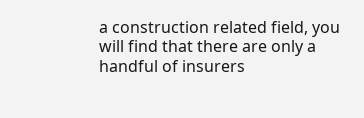a construction related field, you will find that there are only a handful of insurers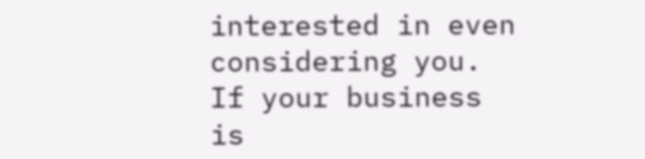interested in even considering you. If your business is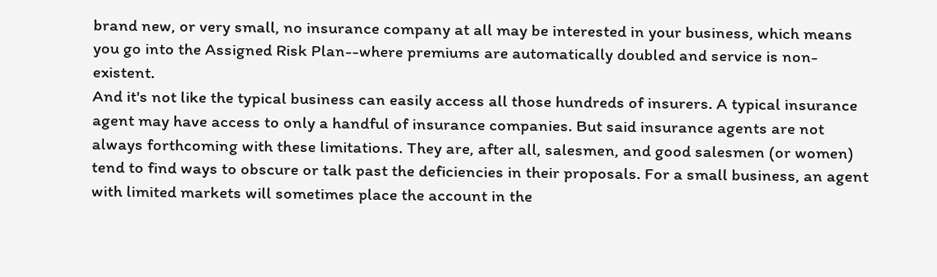brand new, or very small, no insurance company at all may be interested in your business, which means you go into the Assigned Risk Plan--where premiums are automatically doubled and service is non-existent.
And it's not like the typical business can easily access all those hundreds of insurers. A typical insurance agent may have access to only a handful of insurance companies. But said insurance agents are not always forthcoming with these limitations. They are, after all, salesmen, and good salesmen (or women) tend to find ways to obscure or talk past the deficiencies in their proposals. For a small business, an agent with limited markets will sometimes place the account in the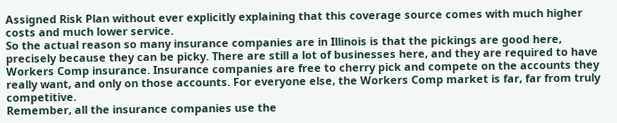Assigned Risk Plan without ever explicitly explaining that this coverage source comes with much higher costs and much lower service.
So the actual reason so many insurance companies are in Illinois is that the pickings are good here, precisely because they can be picky. There are still a lot of businesses here, and they are required to have Workers Comp insurance. Insurance companies are free to cherry pick and compete on the accounts they really want, and only on those accounts. For everyone else, the Workers Comp market is far, far from truly competitive.
Remember, all the insurance companies use the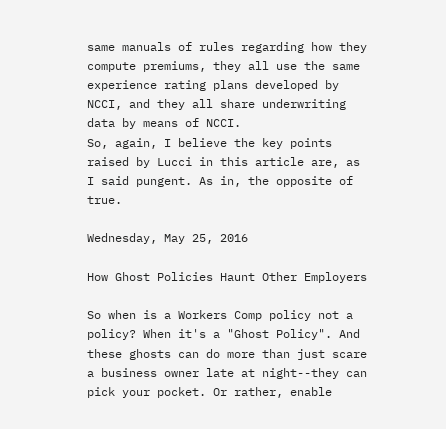same manuals of rules regarding how they compute premiums, they all use the same experience rating plans developed by NCCI, and they all share underwriting data by means of NCCI.
So, again, I believe the key points raised by Lucci in this article are, as I said pungent. As in, the opposite of true.

Wednesday, May 25, 2016

How Ghost Policies Haunt Other Employers

So when is a Workers Comp policy not a policy? When it's a "Ghost Policy". And these ghosts can do more than just scare a business owner late at night--they can pick your pocket. Or rather, enable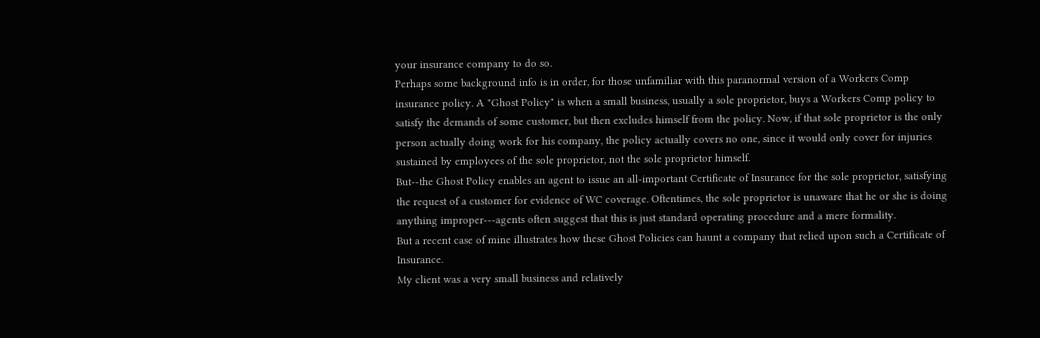your insurance company to do so.
Perhaps some background info is in order, for those unfamiliar with this paranormal version of a Workers Comp insurance policy. A "Ghost Policy" is when a small business, usually a sole proprietor, buys a Workers Comp policy to satisfy the demands of some customer, but then excludes himself from the policy. Now, if that sole proprietor is the only person actually doing work for his company, the policy actually covers no one, since it would only cover for injuries sustained by employees of the sole proprietor, not the sole proprietor himself.
But--the Ghost Policy enables an agent to issue an all-important Certificate of Insurance for the sole proprietor, satisfying the request of a customer for evidence of WC coverage. Oftentimes, the sole proprietor is unaware that he or she is doing anything improper---agents often suggest that this is just standard operating procedure and a mere formality.
But a recent case of mine illustrates how these Ghost Policies can haunt a company that relied upon such a Certificate of Insurance.
My client was a very small business and relatively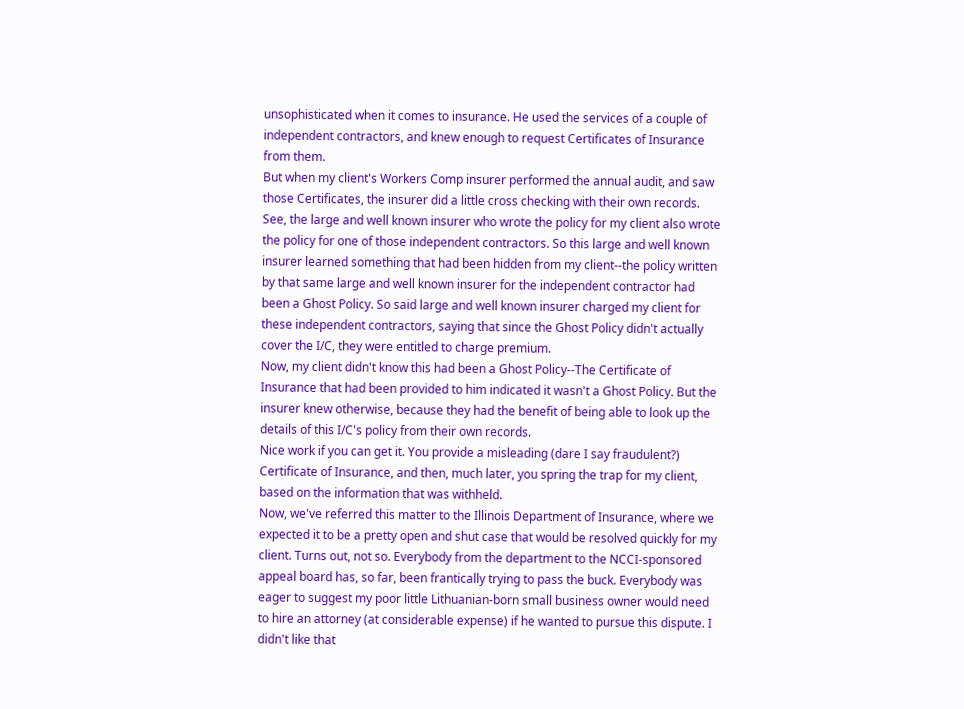unsophisticated when it comes to insurance. He used the services of a couple of independent contractors, and knew enough to request Certificates of Insurance from them.
But when my client's Workers Comp insurer performed the annual audit, and saw those Certificates, the insurer did a little cross checking with their own records. See, the large and well known insurer who wrote the policy for my client also wrote the policy for one of those independent contractors. So this large and well known insurer learned something that had been hidden from my client--the policy written by that same large and well known insurer for the independent contractor had been a Ghost Policy. So said large and well known insurer charged my client for these independent contractors, saying that since the Ghost Policy didn't actually cover the I/C, they were entitled to charge premium.
Now, my client didn't know this had been a Ghost Policy--The Certificate of Insurance that had been provided to him indicated it wasn't a Ghost Policy. But the insurer knew otherwise, because they had the benefit of being able to look up the details of this I/C's policy from their own records.
Nice work if you can get it. You provide a misleading (dare I say fraudulent?) Certificate of Insurance, and then, much later, you spring the trap for my client, based on the information that was withheld.
Now, we've referred this matter to the Illinois Department of Insurance, where we expected it to be a pretty open and shut case that would be resolved quickly for my client. Turns out, not so. Everybody from the department to the NCCI-sponsored appeal board has, so far, been frantically trying to pass the buck. Everybody was eager to suggest my poor little Lithuanian-born small business owner would need to hire an attorney (at considerable expense) if he wanted to pursue this dispute. I didn't like that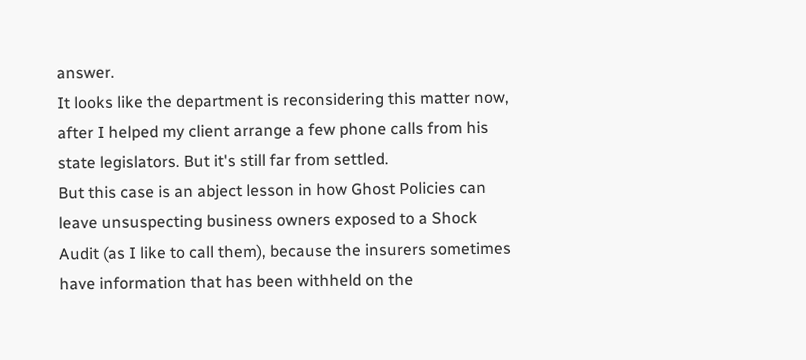answer.
It looks like the department is reconsidering this matter now, after I helped my client arrange a few phone calls from his state legislators. But it's still far from settled.
But this case is an abject lesson in how Ghost Policies can leave unsuspecting business owners exposed to a Shock Audit (as I like to call them), because the insurers sometimes have information that has been withheld on the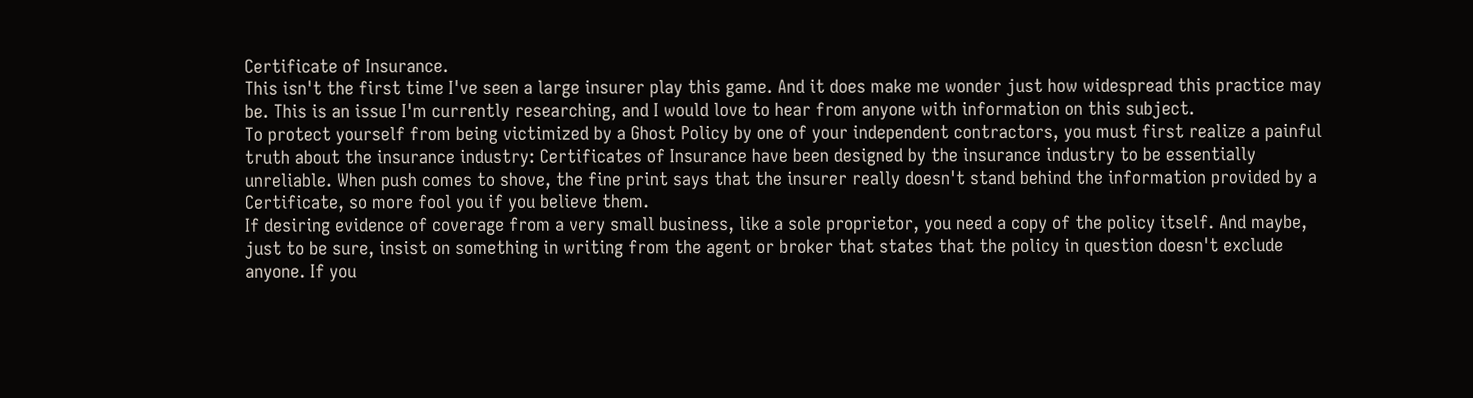Certificate of Insurance.
This isn't the first time I've seen a large insurer play this game. And it does make me wonder just how widespread this practice may be. This is an issue I'm currently researching, and I would love to hear from anyone with information on this subject.
To protect yourself from being victimized by a Ghost Policy by one of your independent contractors, you must first realize a painful truth about the insurance industry: Certificates of Insurance have been designed by the insurance industry to be essentially unreliable. When push comes to shove, the fine print says that the insurer really doesn't stand behind the information provided by a Certificate, so more fool you if you believe them.
If desiring evidence of coverage from a very small business, like a sole proprietor, you need a copy of the policy itself. And maybe, just to be sure, insist on something in writing from the agent or broker that states that the policy in question doesn't exclude anyone. If you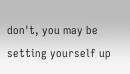don't, you may be setting yourself up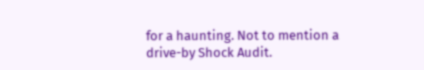for a haunting. Not to mention a drive-by Shock Audit.